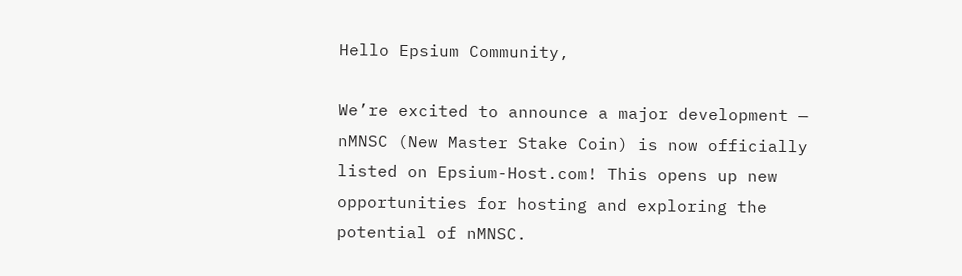Hello Epsium Community,

We’re excited to announce a major development — nMNSC (New Master Stake Coin) is now officially listed on Epsium-Host.com! This opens up new opportunities for hosting and exploring the potential of nMNSC.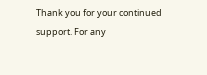Thank you for your continued support. For any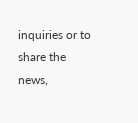inquiries or to share the news,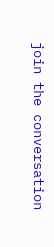join the conversation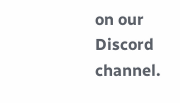on our Discord channel.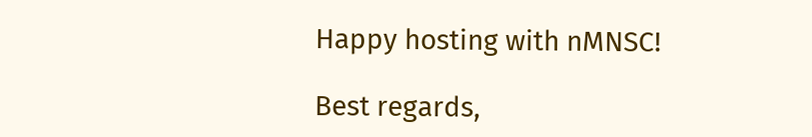Happy hosting with nMNSC!

Best regards,